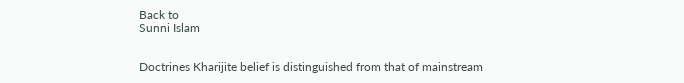Back to
Sunni Islam


Doctrines Kharijite belief is distinguished from that of mainstream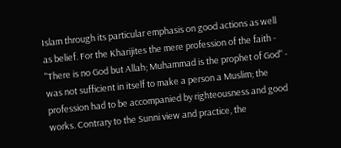Islam through its particular emphasis on good actions as well as belief. For the Kharijites the mere profession of the faith - "There is no God but Allah; Muhammad is the prophet of God" - was not sufficient in itself to make a person a Muslim; the profession had to be accompanied by righteousness and good works. Contrary to the Sunni view and practice, the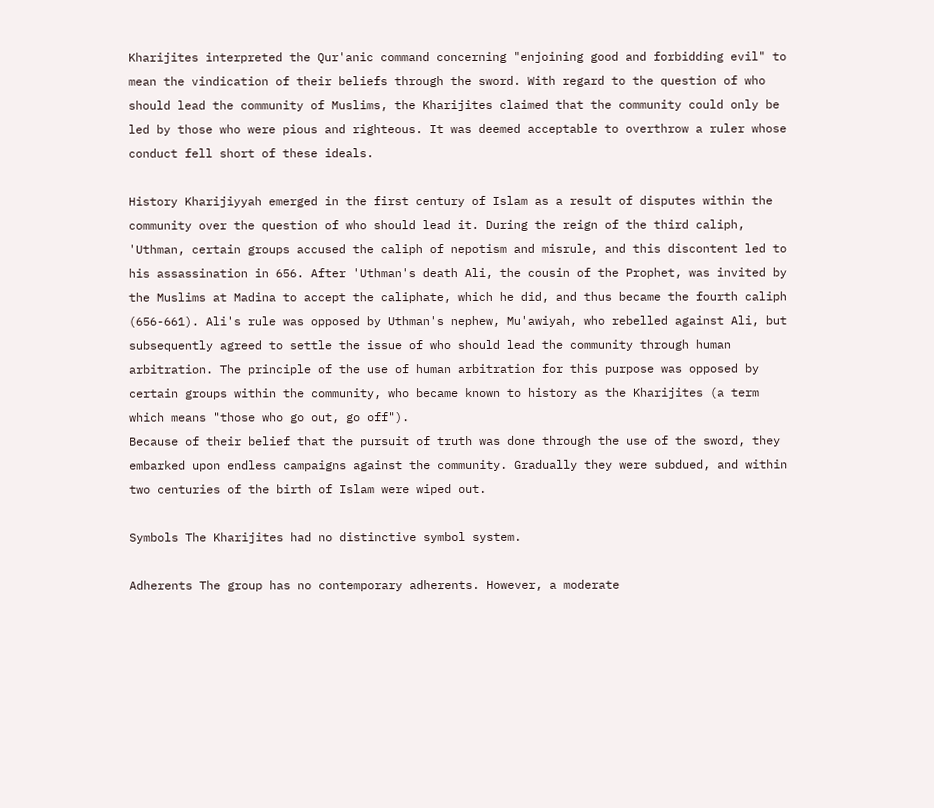Kharijites interpreted the Qur'anic command concerning "enjoining good and forbidding evil" to mean the vindication of their beliefs through the sword. With regard to the question of who should lead the community of Muslims, the Kharijites claimed that the community could only be led by those who were pious and righteous. It was deemed acceptable to overthrow a ruler whose conduct fell short of these ideals.

History Kharijiyyah emerged in the first century of Islam as a result of disputes within the community over the question of who should lead it. During the reign of the third caliph, 'Uthman, certain groups accused the caliph of nepotism and misrule, and this discontent led to his assassination in 656. After 'Uthman's death Ali, the cousin of the Prophet, was invited by the Muslims at Madina to accept the caliphate, which he did, and thus became the fourth caliph (656-661). Ali's rule was opposed by Uthman's nephew, Mu'awiyah, who rebelled against Ali, but subsequently agreed to settle the issue of who should lead the community through human arbitration. The principle of the use of human arbitration for this purpose was opposed by certain groups within the community, who became known to history as the Kharijites (a term which means "those who go out, go off").
Because of their belief that the pursuit of truth was done through the use of the sword, they embarked upon endless campaigns against the community. Gradually they were subdued, and within two centuries of the birth of Islam were wiped out.

Symbols The Kharijites had no distinctive symbol system.

Adherents The group has no contemporary adherents. However, a moderate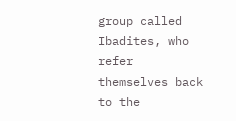group called Ibadites, who refer themselves back to the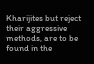Kharijites but reject their aggressive methods, are to be found in the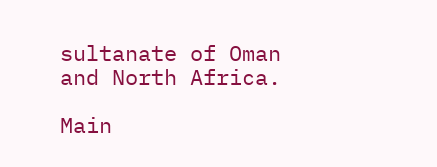sultanate of Oman and North Africa.

Main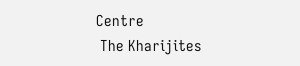Centre
 The Kharijites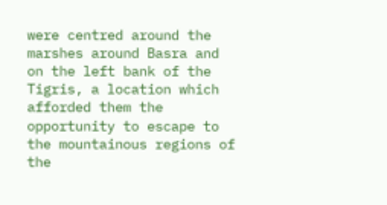were centred around the marshes around Basra and on the left bank of the Tigris, a location which afforded them the opportunity to escape to the mountainous regions of the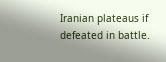Iranian plateaus if defeated in battle.